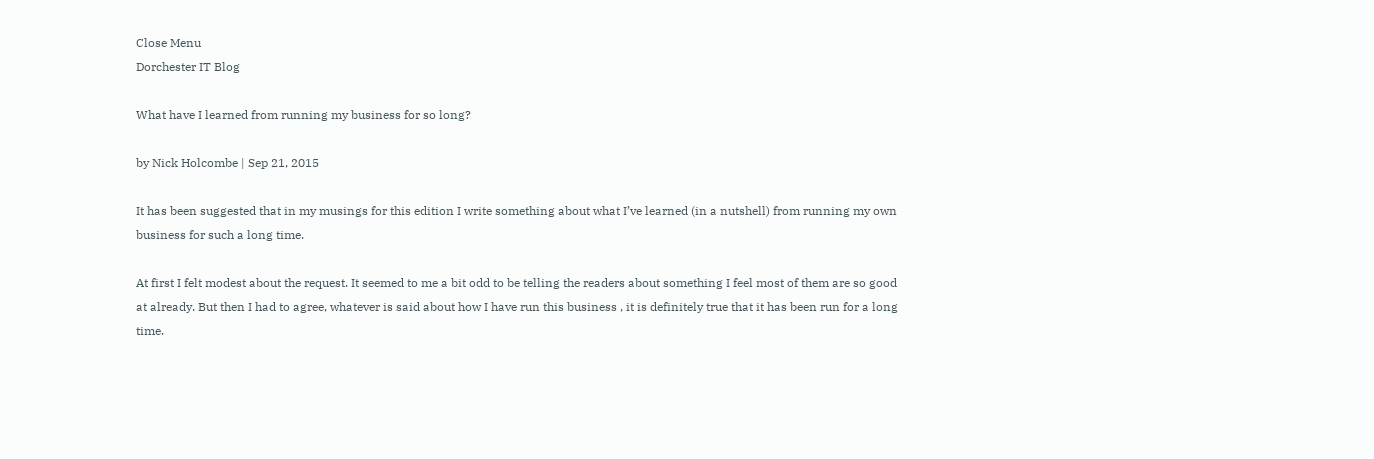Close Menu
Dorchester IT Blog

What have I learned from running my business for so long?

by Nick Holcombe | Sep 21, 2015

It has been suggested that in my musings for this edition I write something about what I’ve learned (in a nutshell) from running my own business for such a long time.

At first I felt modest about the request. It seemed to me a bit odd to be telling the readers about something I feel most of them are so good at already. But then I had to agree, whatever is said about how I have run this business , it is definitely true that it has been run for a long time.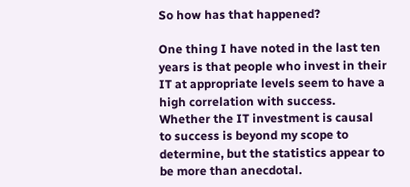So how has that happened?

One thing I have noted in the last ten years is that people who invest in their IT at appropriate levels seem to have a high correlation with success. Whether the IT investment is causal to success is beyond my scope to determine, but the statistics appear to be more than anecdotal.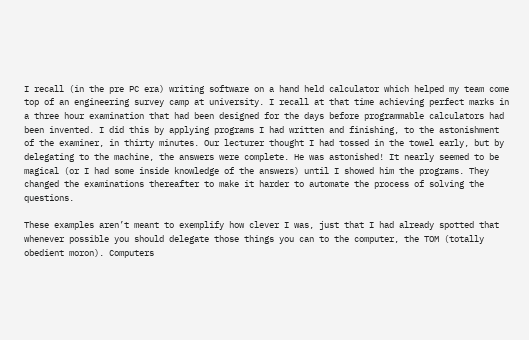I recall (in the pre PC era) writing software on a hand held calculator which helped my team come top of an engineering survey camp at university. I recall at that time achieving perfect marks in a three hour examination that had been designed for the days before programmable calculators had been invented. I did this by applying programs I had written and finishing, to the astonishment of the examiner, in thirty minutes. Our lecturer thought I had tossed in the towel early, but by delegating to the machine, the answers were complete. He was astonished! It nearly seemed to be magical (or I had some inside knowledge of the answers) until I showed him the programs. They changed the examinations thereafter to make it harder to automate the process of solving the questions.

These examples aren’t meant to exemplify how clever I was, just that I had already spotted that whenever possible you should delegate those things you can to the computer, the TOM (totally obedient moron). Computers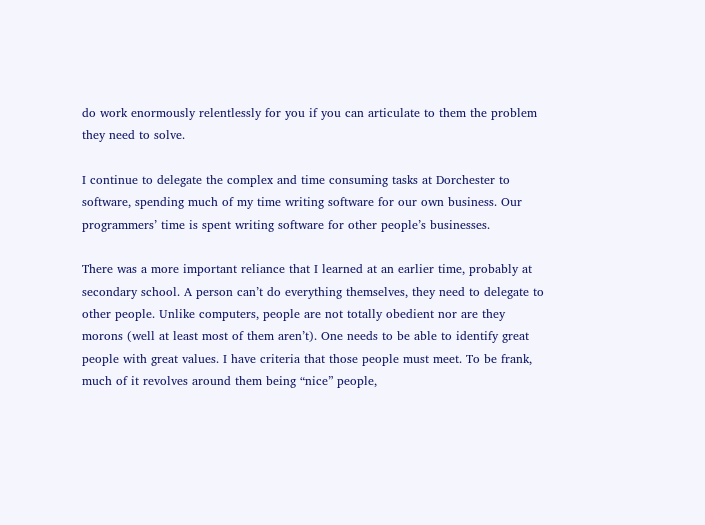do work enormously relentlessly for you if you can articulate to them the problem they need to solve.

I continue to delegate the complex and time consuming tasks at Dorchester to software, spending much of my time writing software for our own business. Our programmers’ time is spent writing software for other people’s businesses.

There was a more important reliance that I learned at an earlier time, probably at secondary school. A person can’t do everything themselves, they need to delegate to other people. Unlike computers, people are not totally obedient nor are they morons (well at least most of them aren’t). One needs to be able to identify great people with great values. I have criteria that those people must meet. To be frank, much of it revolves around them being “nice” people,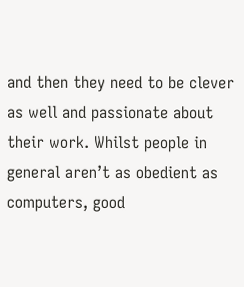and then they need to be clever as well and passionate about their work. Whilst people in general aren’t as obedient as computers, good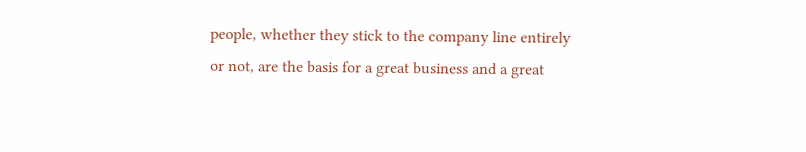people, whether they stick to the company line entirely or not, are the basis for a great business and a great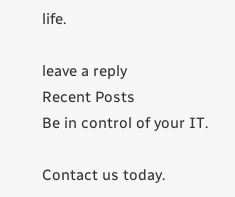life.

leave a reply
Recent Posts
Be in control of your IT.

Contact us today.